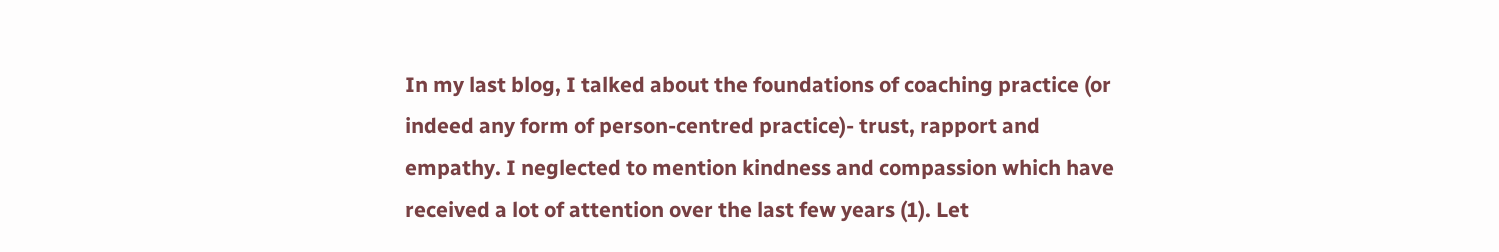In my last blog, I talked about the foundations of coaching practice (or indeed any form of person-centred practice)- trust, rapport and empathy. I neglected to mention kindness and compassion which have received a lot of attention over the last few years (1). Let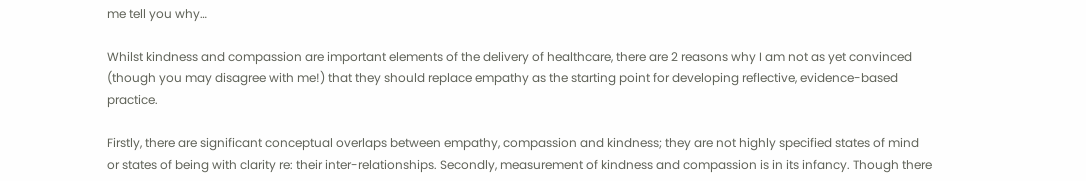me tell you why…

Whilst kindness and compassion are important elements of the delivery of healthcare, there are 2 reasons why I am not as yet convinced (though you may disagree with me!) that they should replace empathy as the starting point for developing reflective, evidence-based practice.

Firstly, there are significant conceptual overlaps between empathy, compassion and kindness; they are not highly specified states of mind or states of being with clarity re: their inter-relationships. Secondly, measurement of kindness and compassion is in its infancy. Though there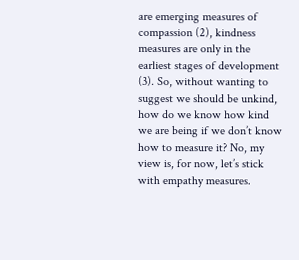are emerging measures of compassion (2), kindness measures are only in the earliest stages of development (3). So, without wanting to suggest we should be unkind, how do we know how kind we are being if we don’t know how to measure it? No, my view is, for now, let’s stick with empathy measures.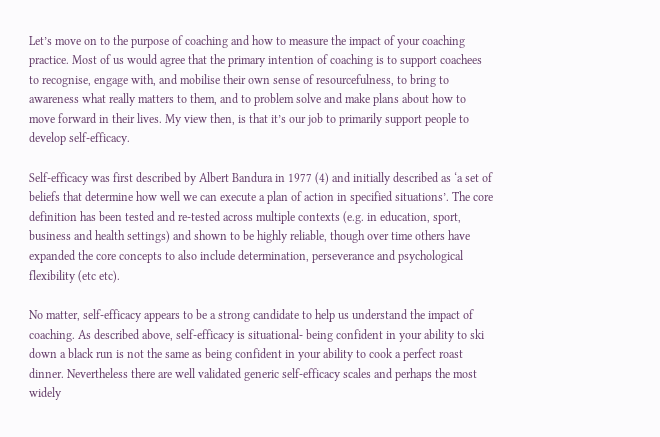Let’s move on to the purpose of coaching and how to measure the impact of your coaching practice. Most of us would agree that the primary intention of coaching is to support coachees to recognise, engage with, and mobilise their own sense of resourcefulness, to bring to awareness what really matters to them, and to problem solve and make plans about how to move forward in their lives. My view then, is that it’s our job to primarily support people to develop self-efficacy.

Self-efficacy was first described by Albert Bandura in 1977 (4) and initially described as ‘a set of beliefs that determine how well we can execute a plan of action in specified situations’. The core definition has been tested and re-tested across multiple contexts (e.g. in education, sport, business and health settings) and shown to be highly reliable, though over time others have expanded the core concepts to also include determination, perseverance and psychological flexibility (etc etc).

No matter, self-efficacy appears to be a strong candidate to help us understand the impact of coaching. As described above, self-efficacy is situational- being confident in your ability to ski down a black run is not the same as being confident in your ability to cook a perfect roast dinner. Nevertheless there are well validated generic self-efficacy scales and perhaps the most widely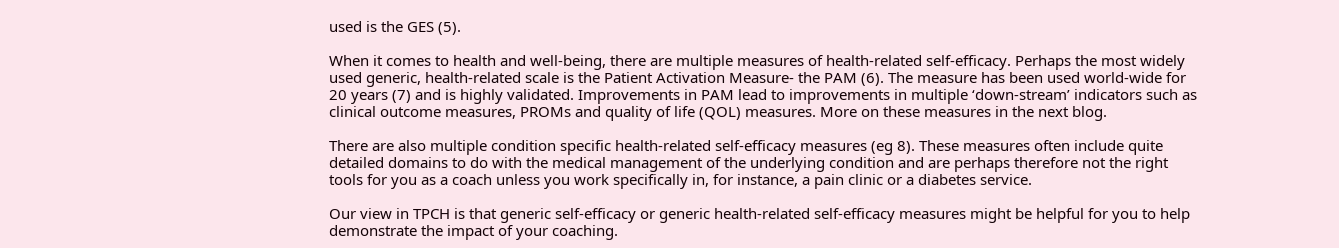used is the GES (5).

When it comes to health and well-being, there are multiple measures of health-related self-efficacy. Perhaps the most widely used generic, health-related scale is the Patient Activation Measure- the PAM (6). The measure has been used world-wide for 20 years (7) and is highly validated. Improvements in PAM lead to improvements in multiple ‘down-stream’ indicators such as clinical outcome measures, PROMs and quality of life (QOL) measures. More on these measures in the next blog.

There are also multiple condition specific health-related self-efficacy measures (eg 8). These measures often include quite detailed domains to do with the medical management of the underlying condition and are perhaps therefore not the right tools for you as a coach unless you work specifically in, for instance, a pain clinic or a diabetes service.

Our view in TPCH is that generic self-efficacy or generic health-related self-efficacy measures might be helpful for you to help demonstrate the impact of your coaching.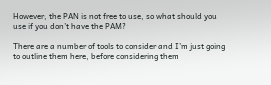However, the PAN is not free to use, so what should you use if you don’t have the PAM?

There are a number of tools to consider and I’m just going to outline them here, before considering them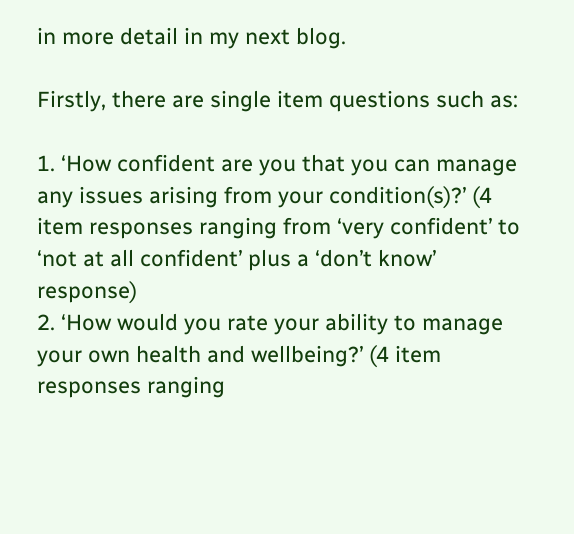in more detail in my next blog.

Firstly, there are single item questions such as:

1. ‘How confident are you that you can manage any issues arising from your condition(s)?’ (4 item responses ranging from ‘very confident’ to ‘not at all confident’ plus a ‘don’t know’ response)
2. ‘How would you rate your ability to manage your own health and wellbeing?’ (4 item responses ranging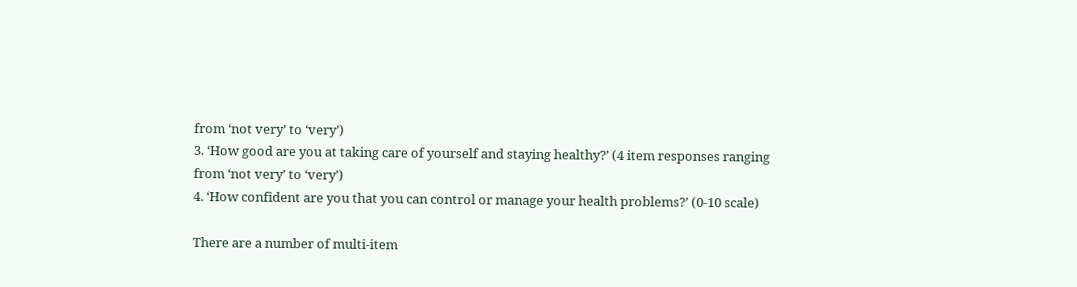from ‘not very’ to ‘very’)
3. ‘How good are you at taking care of yourself and staying healthy?’ (4 item responses ranging from ‘not very’ to ‘very’)
4. ‘How confident are you that you can control or manage your health problems?’ (0-10 scale)

There are a number of multi-item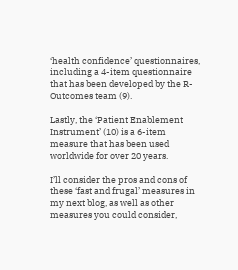‘health confidence’ questionnaires, including a 4-item questionnaire that has been developed by the R-Outcomes team (9).

Lastly, the ‘Patient Enablement Instrument’ (10) is a 6-item measure that has been used worldwide for over 20 years.

I’ll consider the pros and cons of these ‘fast and frugal’ measures in my next blog, as well as other measures you could consider,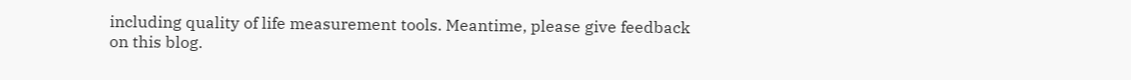including quality of life measurement tools. Meantime, please give feedback on this blog.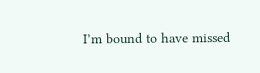I’m bound to have missed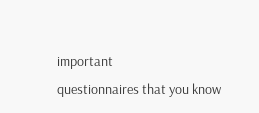important
questionnaires that you know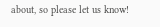about, so please let us know!